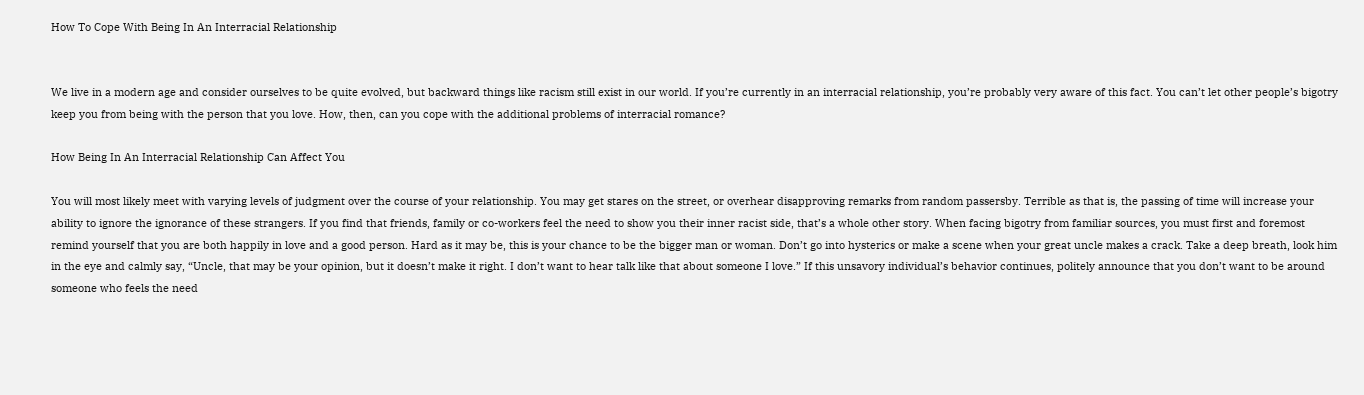How To Cope With Being In An Interracial Relationship


We live in a modern age and consider ourselves to be quite evolved, but backward things like racism still exist in our world. If you’re currently in an interracial relationship, you’re probably very aware of this fact. You can’t let other people’s bigotry keep you from being with the person that you love. How, then, can you cope with the additional problems of interracial romance?

How Being In An Interracial Relationship Can Affect You

You will most likely meet with varying levels of judgment over the course of your relationship. You may get stares on the street, or overhear disapproving remarks from random passersby. Terrible as that is, the passing of time will increase your ability to ignore the ignorance of these strangers. If you find that friends, family or co-workers feel the need to show you their inner racist side, that’s a whole other story. When facing bigotry from familiar sources, you must first and foremost remind yourself that you are both happily in love and a good person. Hard as it may be, this is your chance to be the bigger man or woman. Don’t go into hysterics or make a scene when your great uncle makes a crack. Take a deep breath, look him in the eye and calmly say, “Uncle, that may be your opinion, but it doesn’t make it right. I don’t want to hear talk like that about someone I love.” If this unsavory individual’s behavior continues, politely announce that you don’t want to be around someone who feels the need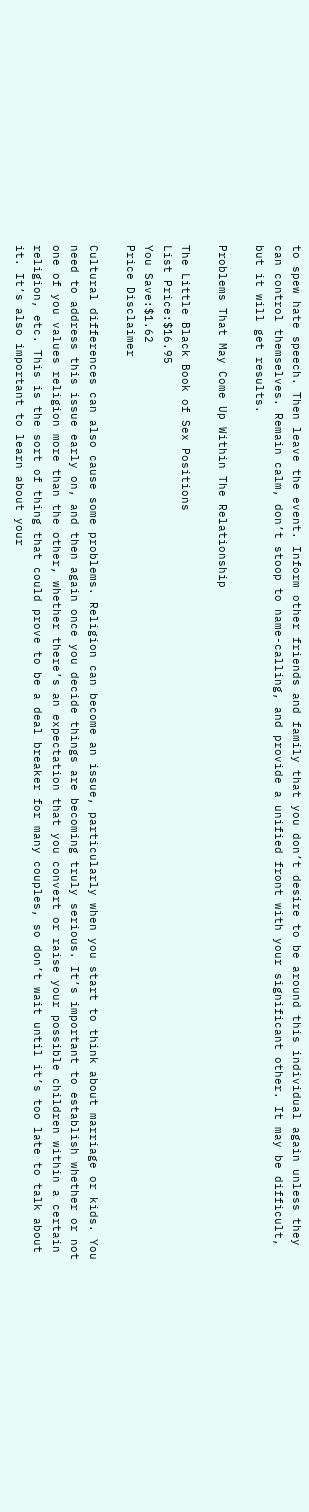to spew hate speech. Then leave the event. Inform other friends and family that you don’t desire to be around this individual again unless they can control themselves. Remain calm, don’t stoop to name-calling, and provide a unified front with your significant other. It may be difficult, but it will get results.

Problems That May Come Up Within The Relationship

The Little Black Book of Sex Positions
List Price:$16.95
You Save:$1.62
Price Disclaimer

Cultural differences can also cause some problems. Religion can become an issue, particularly when you start to think about marriage or kids. You need to address this issue early on, and then again once you decide things are becoming truly serious. It’s important to establish whether or not one of you values religion more than the other, whether there’s an expectation that you convert or raise your possible children within a certain religion, etc. This is the sort of thing that could prove to be a deal breaker for many couples, so don’t wait until it’s too late to talk about it. It’s also important to learn about your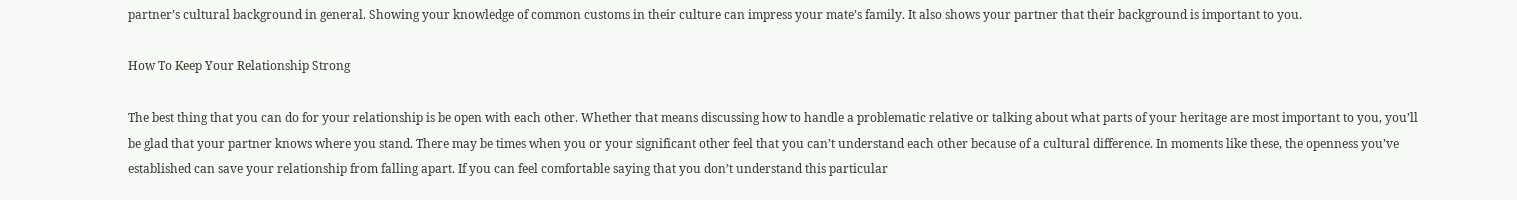partner’s cultural background in general. Showing your knowledge of common customs in their culture can impress your mate’s family. It also shows your partner that their background is important to you.

How To Keep Your Relationship Strong

The best thing that you can do for your relationship is be open with each other. Whether that means discussing how to handle a problematic relative or talking about what parts of your heritage are most important to you, you’ll be glad that your partner knows where you stand. There may be times when you or your significant other feel that you can’t understand each other because of a cultural difference. In moments like these, the openness you’ve established can save your relationship from falling apart. If you can feel comfortable saying that you don’t understand this particular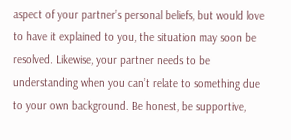aspect of your partner’s personal beliefs, but would love to have it explained to you, the situation may soon be resolved. Likewise, your partner needs to be understanding when you can’t relate to something due to your own background. Be honest, be supportive,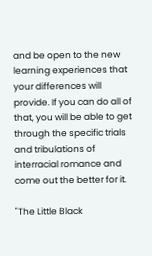and be open to the new learning experiences that your differences will provide. If you can do all of that, you will be able to get through the specific trials and tribulations of interracial romance and come out the better for it.

"The Little Black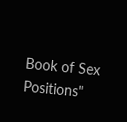Book of Sex Positions"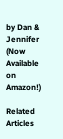by Dan & Jennifer
(Now Available on Amazon!)

Related Articles